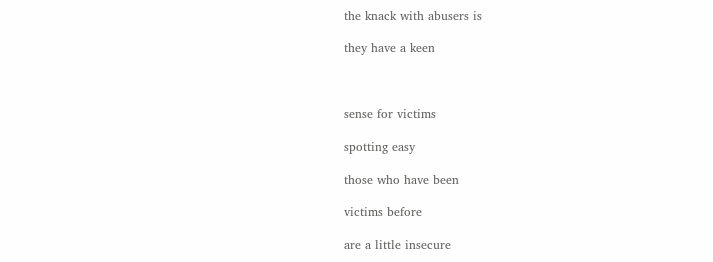the knack with abusers is

they have a keen



sense for victims

spotting easy

those who have been

victims before

are a little insecure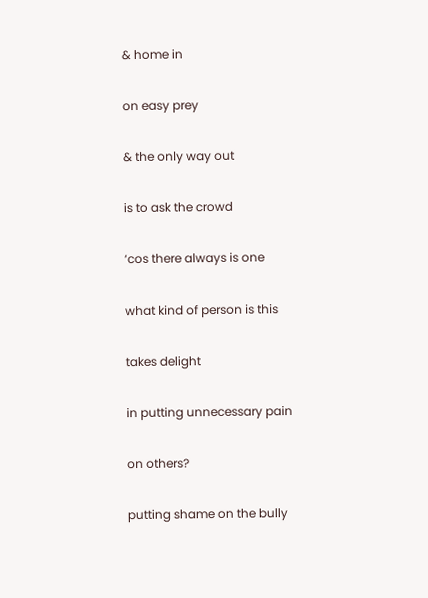& home in

on easy prey

& the only way out

is to ask the crowd

‘cos there always is one

what kind of person is this

takes delight

in putting unnecessary pain

on others?

putting shame on the bully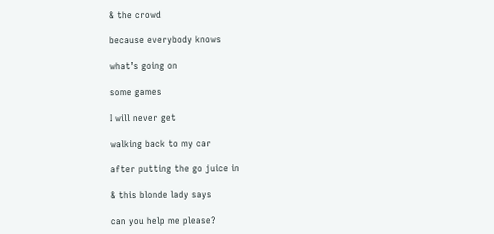& the crowd

because everybody knows

what’s going on

some games

I will never get

walking back to my car

after putting the go juice in

& this blonde lady says

can you help me please?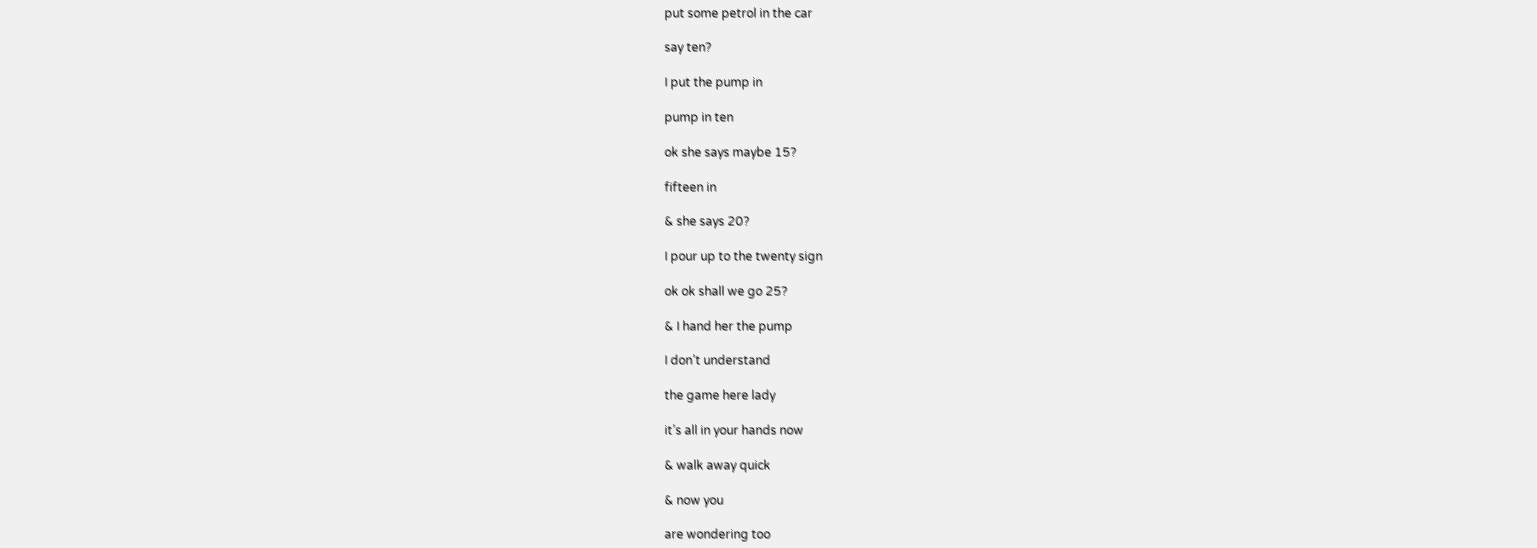put some petrol in the car

say ten?

I put the pump in

pump in ten

ok she says maybe 15?

fifteen in

& she says 20?

I pour up to the twenty sign

ok ok shall we go 25?

& I hand her the pump

I don’t understand

the game here lady

it’s all in your hands now

& walk away quick

& now you

are wondering too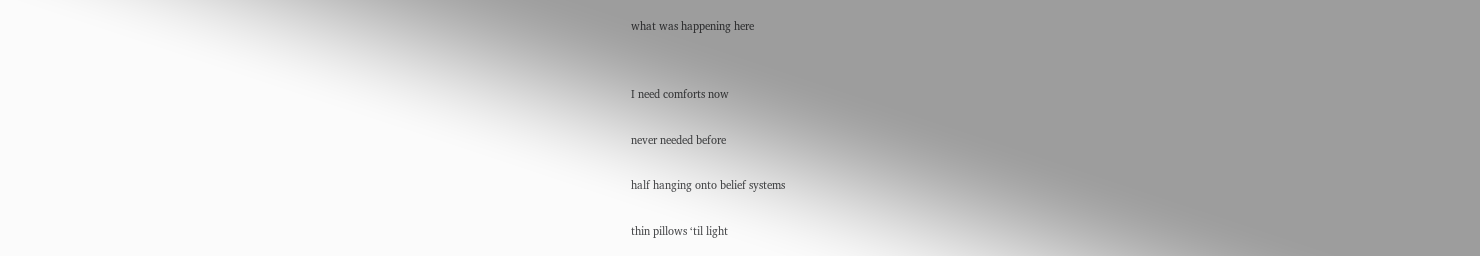what was happening here


I need comforts now

never needed before

half hanging onto belief systems

thin pillows ‘til light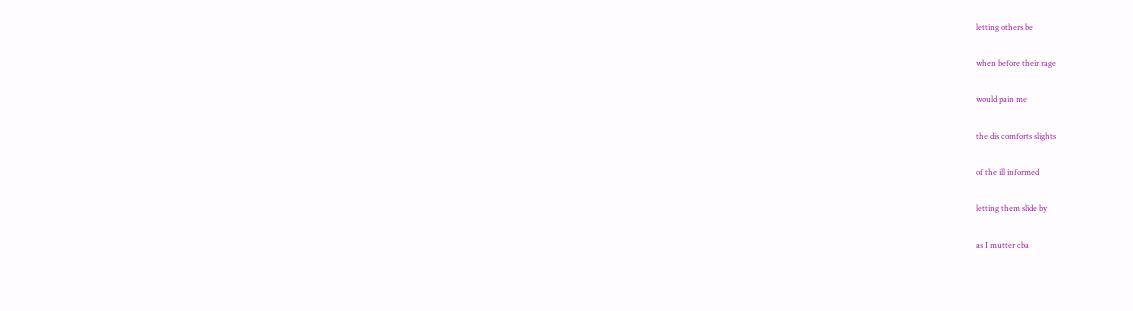letting others be

when before their rage

would pain me

the dis comforts slights

of the ill informed

letting them slide by

as I mutter cba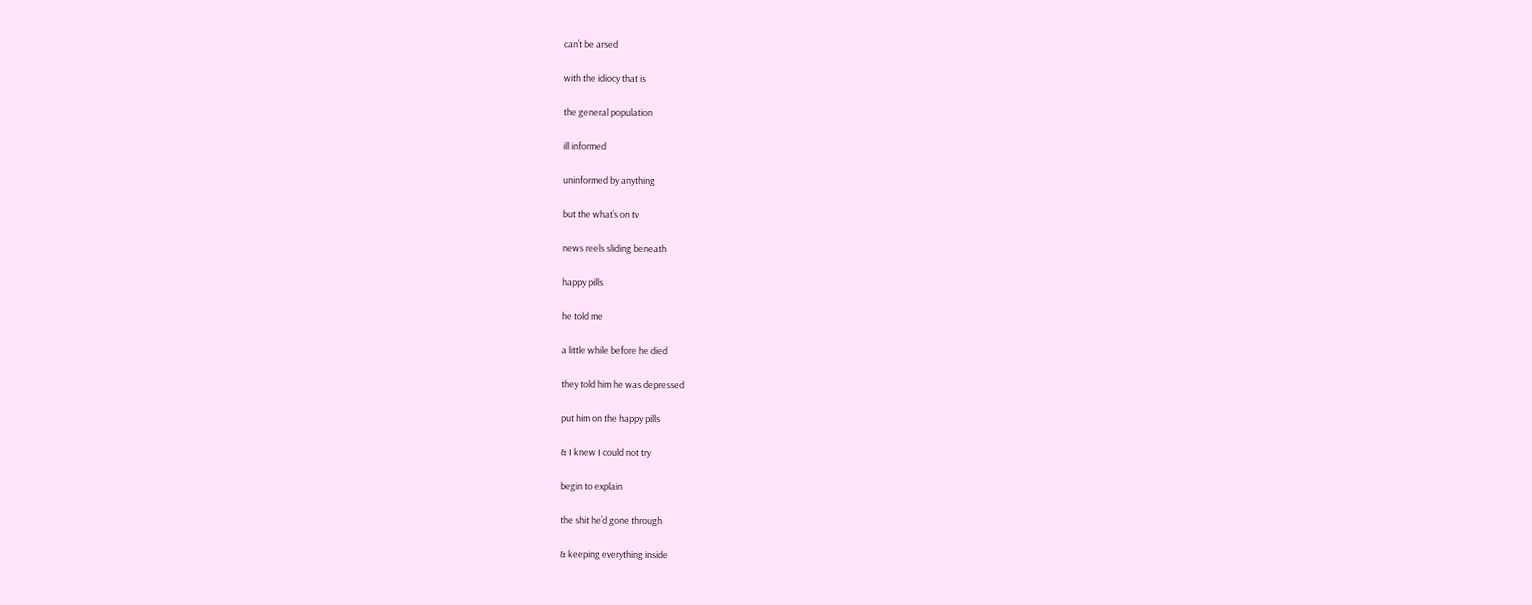can’t be arsed

with the idiocy that is

the general population

ill informed

uninformed by anything

but the what’s on tv

news reels sliding beneath

happy pills

he told me

a little while before he died

they told him he was depressed

put him on the happy pills

& I knew I could not try

begin to explain

the shit he’d gone through

& keeping everything inside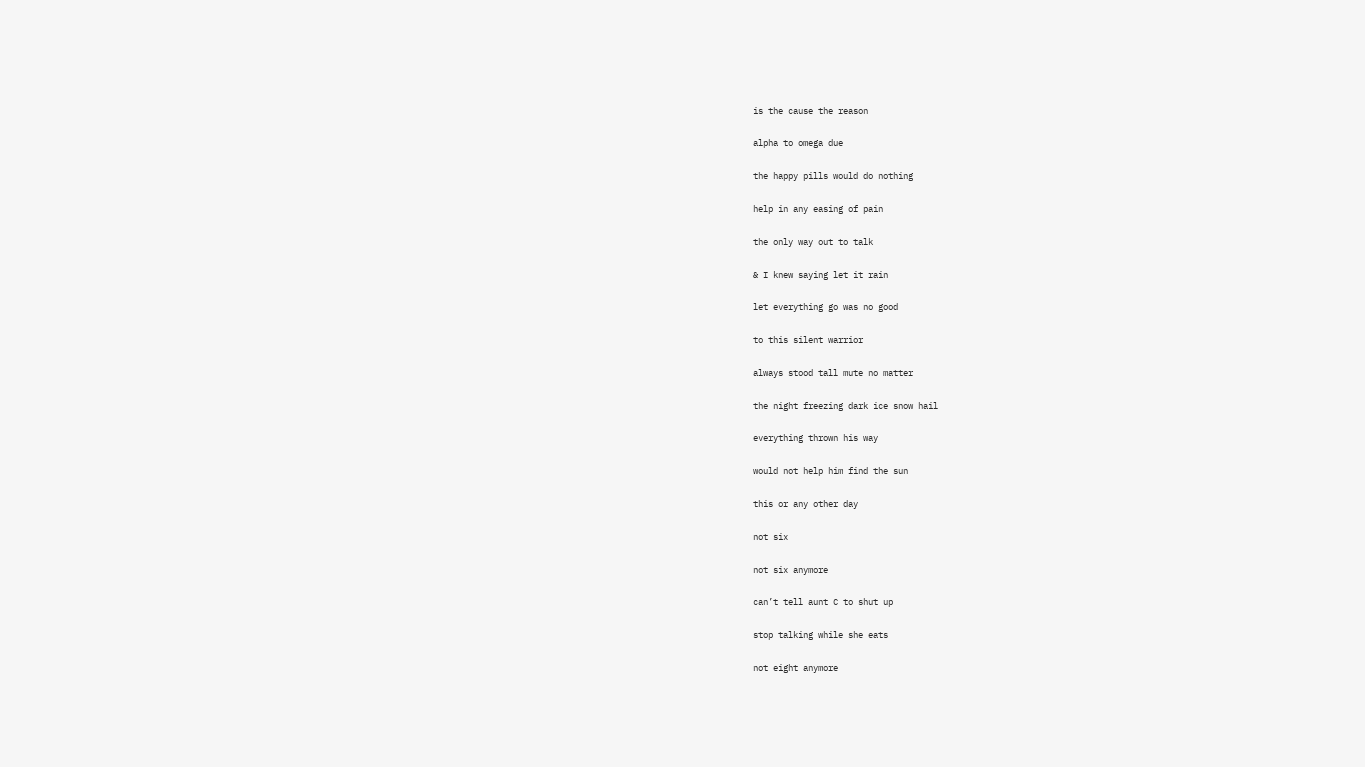is the cause the reason

alpha to omega due

the happy pills would do nothing

help in any easing of pain

the only way out to talk

& I knew saying let it rain

let everything go was no good

to this silent warrior

always stood tall mute no matter

the night freezing dark ice snow hail

everything thrown his way

would not help him find the sun

this or any other day

not six

not six anymore

can’t tell aunt C to shut up

stop talking while she eats

not eight anymore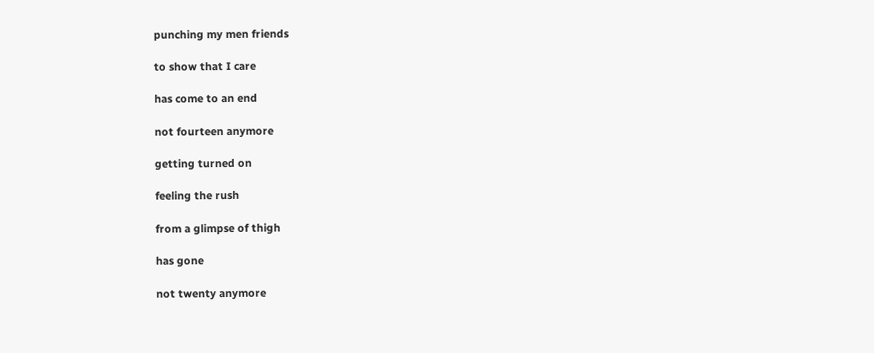punching my men friends

to show that I care

has come to an end

not fourteen anymore

getting turned on

feeling the rush

from a glimpse of thigh

has gone

not twenty anymore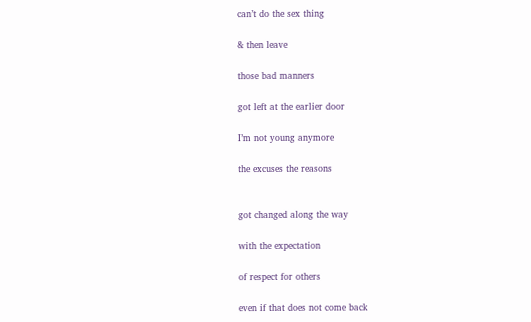can’t do the sex thing

& then leave

those bad manners

got left at the earlier door

I’m not young anymore

the excuses the reasons


got changed along the way

with the expectation

of respect for others

even if that does not come back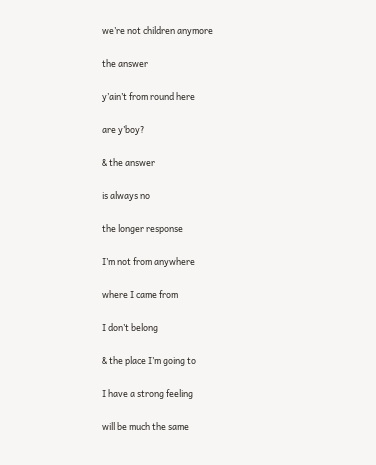we’re not children anymore

the answer

y’ain’t from round here

are y’boy?

& the answer

is always no

the longer response

I’m not from anywhere

where I came from

I don’t belong

& the place I’m going to

I have a strong feeling

will be much the same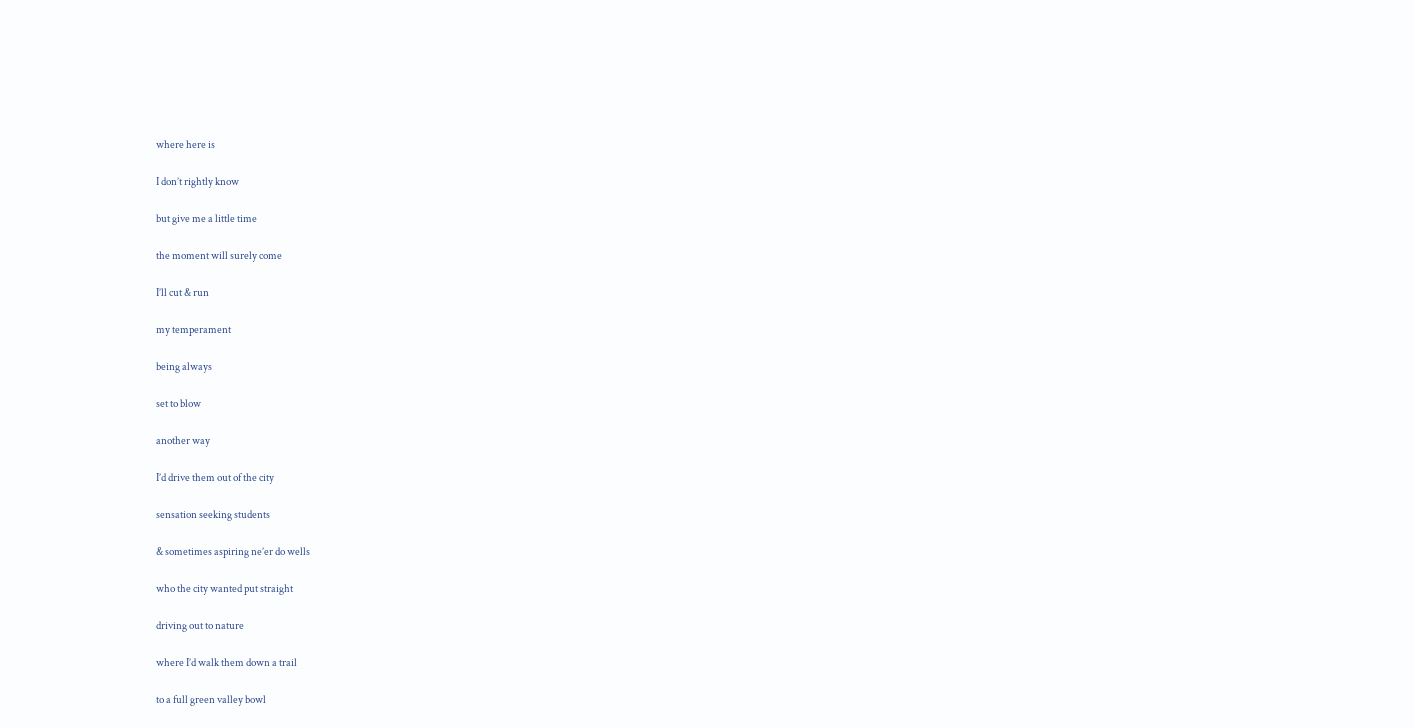where here is

I don’t rightly know

but give me a little time

the moment will surely come

I’ll cut & run

my temperament

being always

set to blow

another way

I’d drive them out of the city

sensation seeking students

& sometimes aspiring ne’er do wells

who the city wanted put straight

driving out to nature

where I’d walk them down a trail

to a full green valley bowl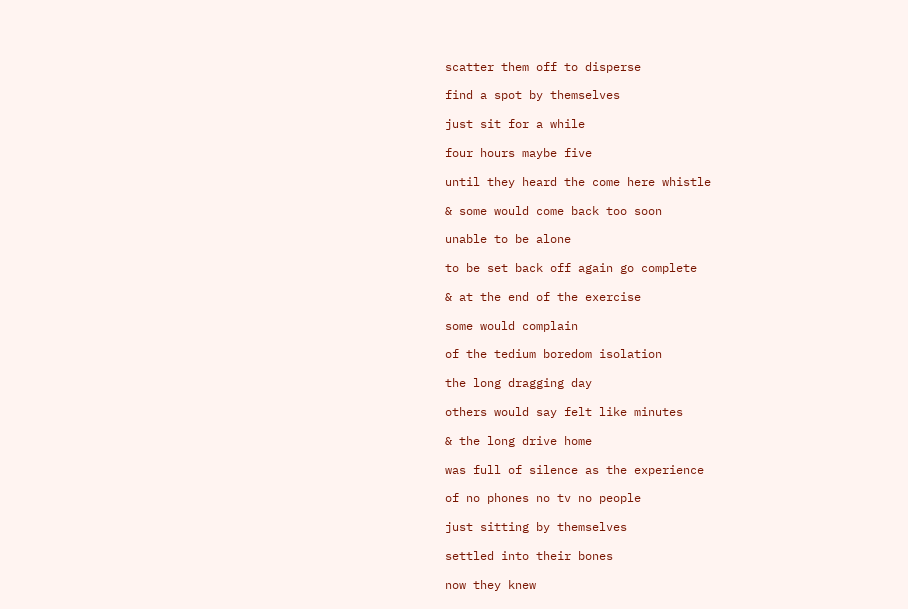scatter them off to disperse

find a spot by themselves

just sit for a while

four hours maybe five

until they heard the come here whistle

& some would come back too soon

unable to be alone

to be set back off again go complete

& at the end of the exercise

some would complain

of the tedium boredom isolation

the long dragging day

others would say felt like minutes

& the long drive home

was full of silence as the experience

of no phones no tv no people

just sitting by themselves

settled into their bones

now they knew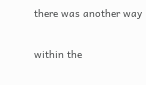there was another way

within the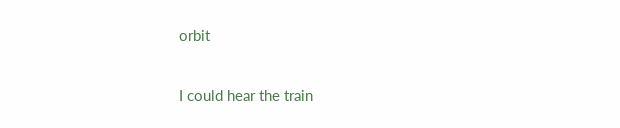orbit

I could hear the train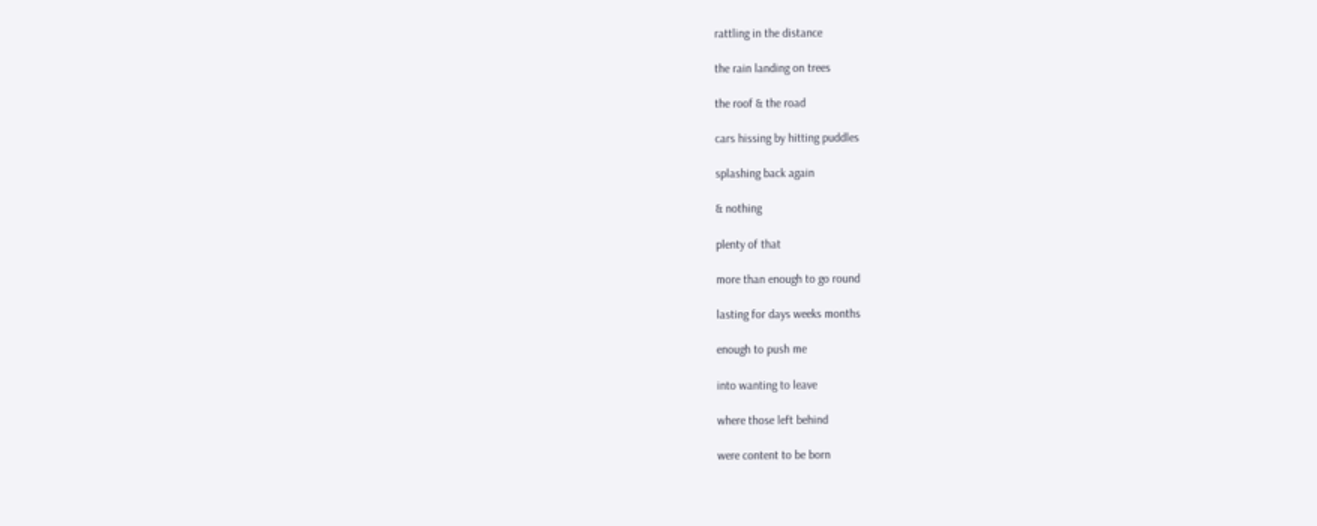rattling in the distance

the rain landing on trees

the roof & the road

cars hissing by hitting puddles

splashing back again

& nothing

plenty of that

more than enough to go round

lasting for days weeks months

enough to push me

into wanting to leave

where those left behind

were content to be born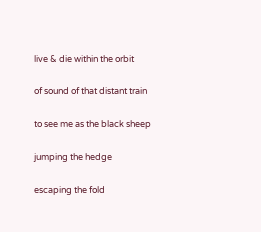live & die within the orbit

of sound of that distant train

to see me as the black sheep

jumping the hedge

escaping the fold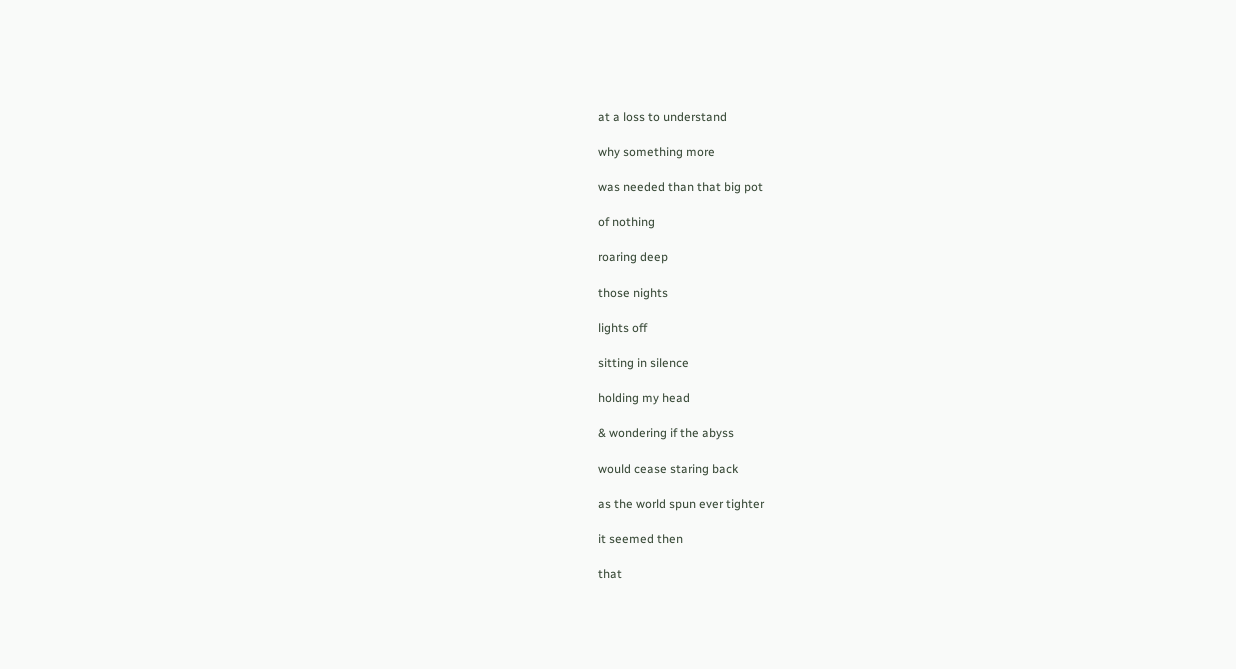at a loss to understand

why something more

was needed than that big pot

of nothing

roaring deep

those nights

lights off

sitting in silence

holding my head

& wondering if the abyss

would cease staring back

as the world spun ever tighter

it seemed then

that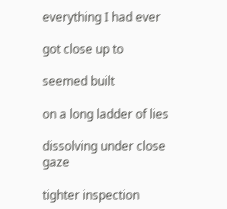everything I had ever

got close up to

seemed built

on a long ladder of lies

dissolving under close gaze

tighter inspection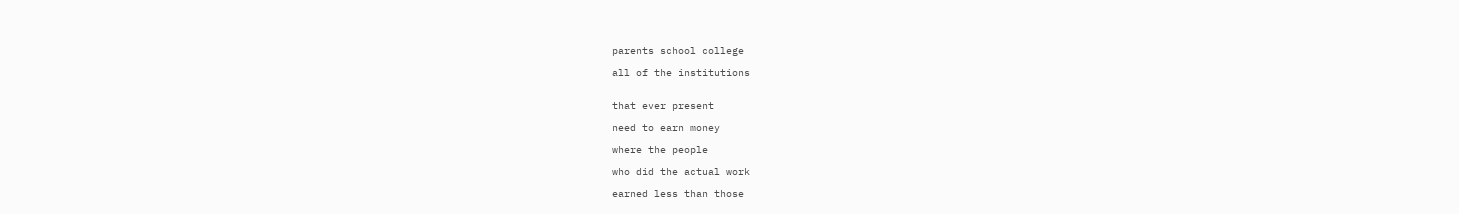parents school college

all of the institutions


that ever present

need to earn money

where the people

who did the actual work

earned less than those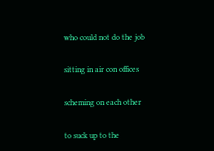who could not do the job

sitting in air con offices

scheming on each other

to suck up to the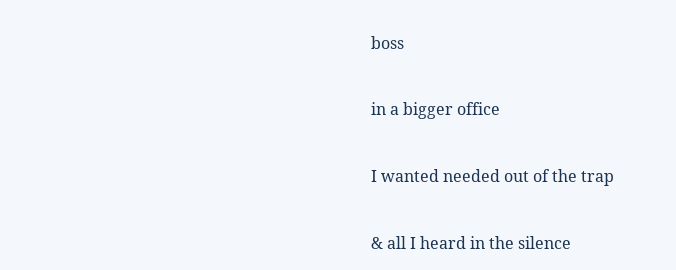boss

in a bigger office

I wanted needed out of the trap

& all I heard in the silence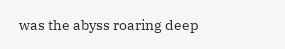was the abyss roaring deep